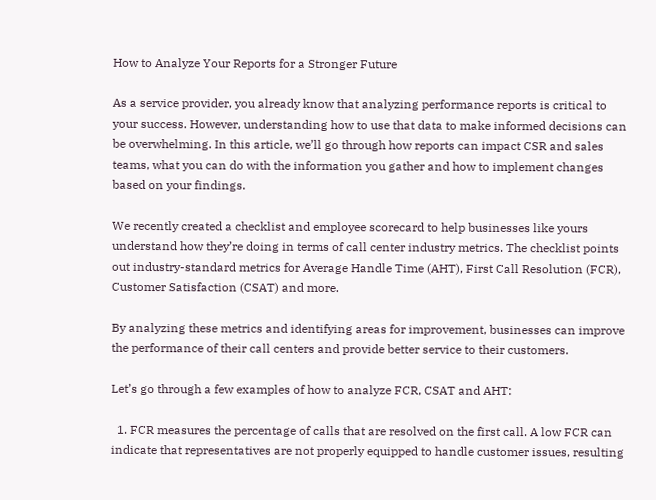How to Analyze Your Reports for a Stronger Future

As a service provider, you already know that analyzing performance reports is critical to your success. However, understanding how to use that data to make informed decisions can be overwhelming. In this article, we’ll go through how reports can impact CSR and sales teams, what you can do with the information you gather and how to implement changes based on your findings.

We recently created a checklist and employee scorecard to help businesses like yours understand how they’re doing in terms of call center industry metrics. The checklist points out industry-standard metrics for Average Handle Time (AHT), First Call Resolution (FCR), Customer Satisfaction (CSAT) and more.

By analyzing these metrics and identifying areas for improvement, businesses can improve the performance of their call centers and provide better service to their customers.

Let’s go through a few examples of how to analyze FCR, CSAT and AHT:

  1. FCR measures the percentage of calls that are resolved on the first call. A low FCR can indicate that representatives are not properly equipped to handle customer issues, resulting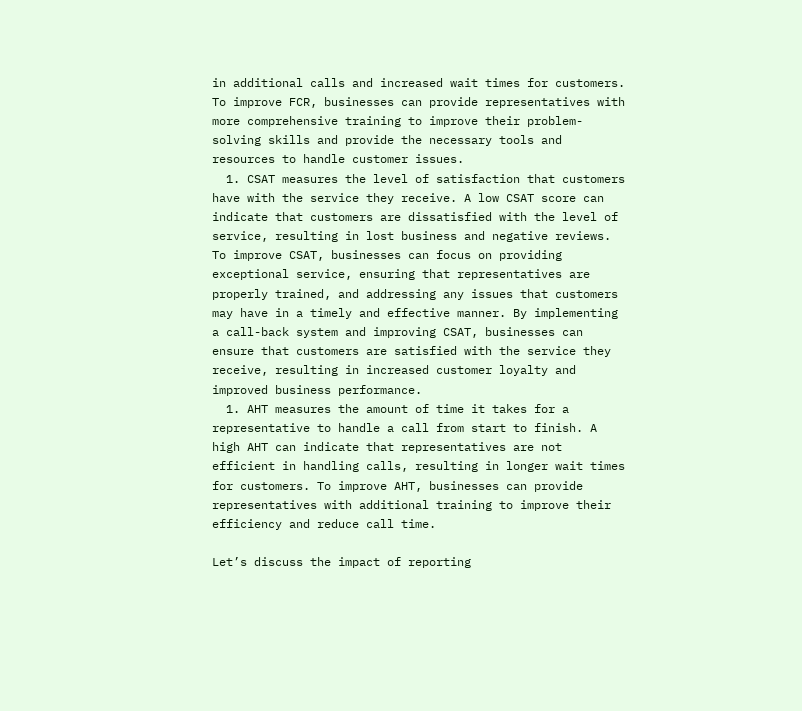in additional calls and increased wait times for customers. To improve FCR, businesses can provide representatives with more comprehensive training to improve their problem-solving skills and provide the necessary tools and resources to handle customer issues.
  1. CSAT measures the level of satisfaction that customers have with the service they receive. A low CSAT score can indicate that customers are dissatisfied with the level of service, resulting in lost business and negative reviews. To improve CSAT, businesses can focus on providing exceptional service, ensuring that representatives are properly trained, and addressing any issues that customers may have in a timely and effective manner. By implementing a call-back system and improving CSAT, businesses can ensure that customers are satisfied with the service they receive, resulting in increased customer loyalty and improved business performance.
  1. AHT measures the amount of time it takes for a representative to handle a call from start to finish. A high AHT can indicate that representatives are not efficient in handling calls, resulting in longer wait times for customers. To improve AHT, businesses can provide representatives with additional training to improve their efficiency and reduce call time.

Let’s discuss the impact of reporting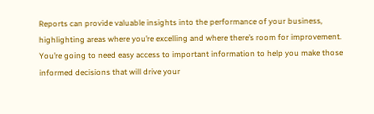Reports can provide valuable insights into the performance of your business, highlighting areas where you’re excelling and where there’s room for improvement. You’re going to need easy access to important information to help you make those informed decisions that will drive your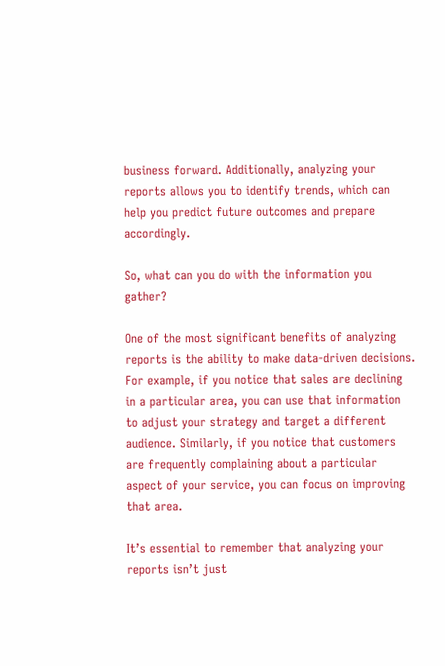business forward. Additionally, analyzing your reports allows you to identify trends, which can help you predict future outcomes and prepare accordingly.

So, what can you do with the information you gather?

One of the most significant benefits of analyzing reports is the ability to make data-driven decisions. For example, if you notice that sales are declining in a particular area, you can use that information to adjust your strategy and target a different audience. Similarly, if you notice that customers are frequently complaining about a particular aspect of your service, you can focus on improving that area.

It’s essential to remember that analyzing your reports isn’t just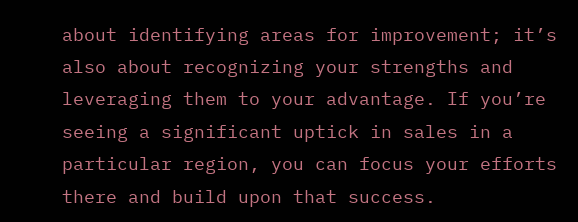about identifying areas for improvement; it’s also about recognizing your strengths and leveraging them to your advantage. If you’re seeing a significant uptick in sales in a particular region, you can focus your efforts there and build upon that success.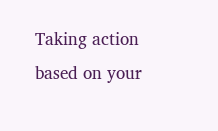Taking action based on your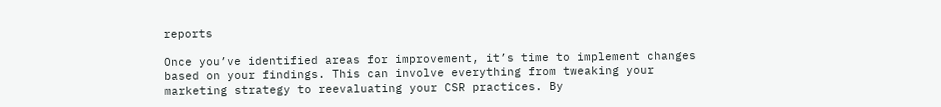reports

Once you’ve identified areas for improvement, it’s time to implement changes based on your findings. This can involve everything from tweaking your marketing strategy to reevaluating your CSR practices. By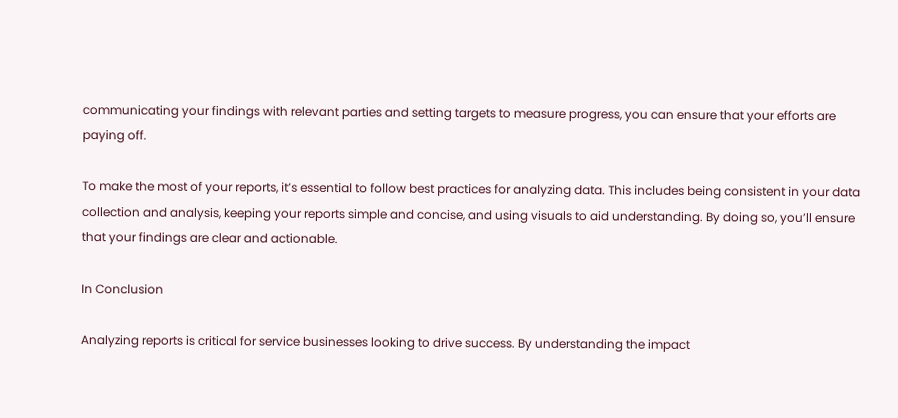communicating your findings with relevant parties and setting targets to measure progress, you can ensure that your efforts are paying off.

To make the most of your reports, it’s essential to follow best practices for analyzing data. This includes being consistent in your data collection and analysis, keeping your reports simple and concise, and using visuals to aid understanding. By doing so, you’ll ensure that your findings are clear and actionable.

In Conclusion

Analyzing reports is critical for service businesses looking to drive success. By understanding the impact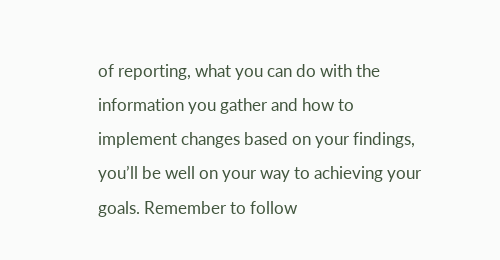of reporting, what you can do with the information you gather and how to implement changes based on your findings, you’ll be well on your way to achieving your goals. Remember to follow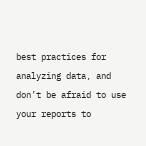best practices for analyzing data, and don’t be afraid to use your reports to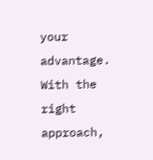your advantage. With the right approach,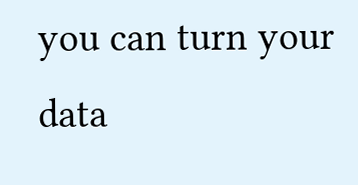you can turn your data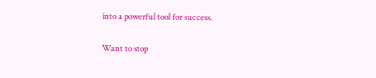into a powerful tool for success.

Want to stop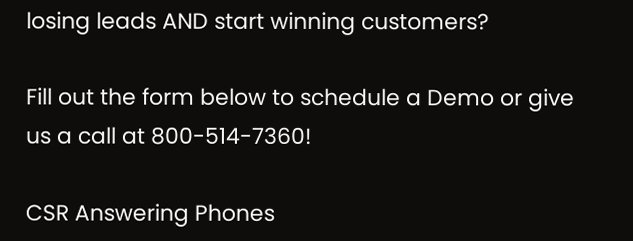losing leads AND start winning customers?

Fill out the form below to schedule a Demo or give us a call at 800-514-7360!

CSR Answering Phones